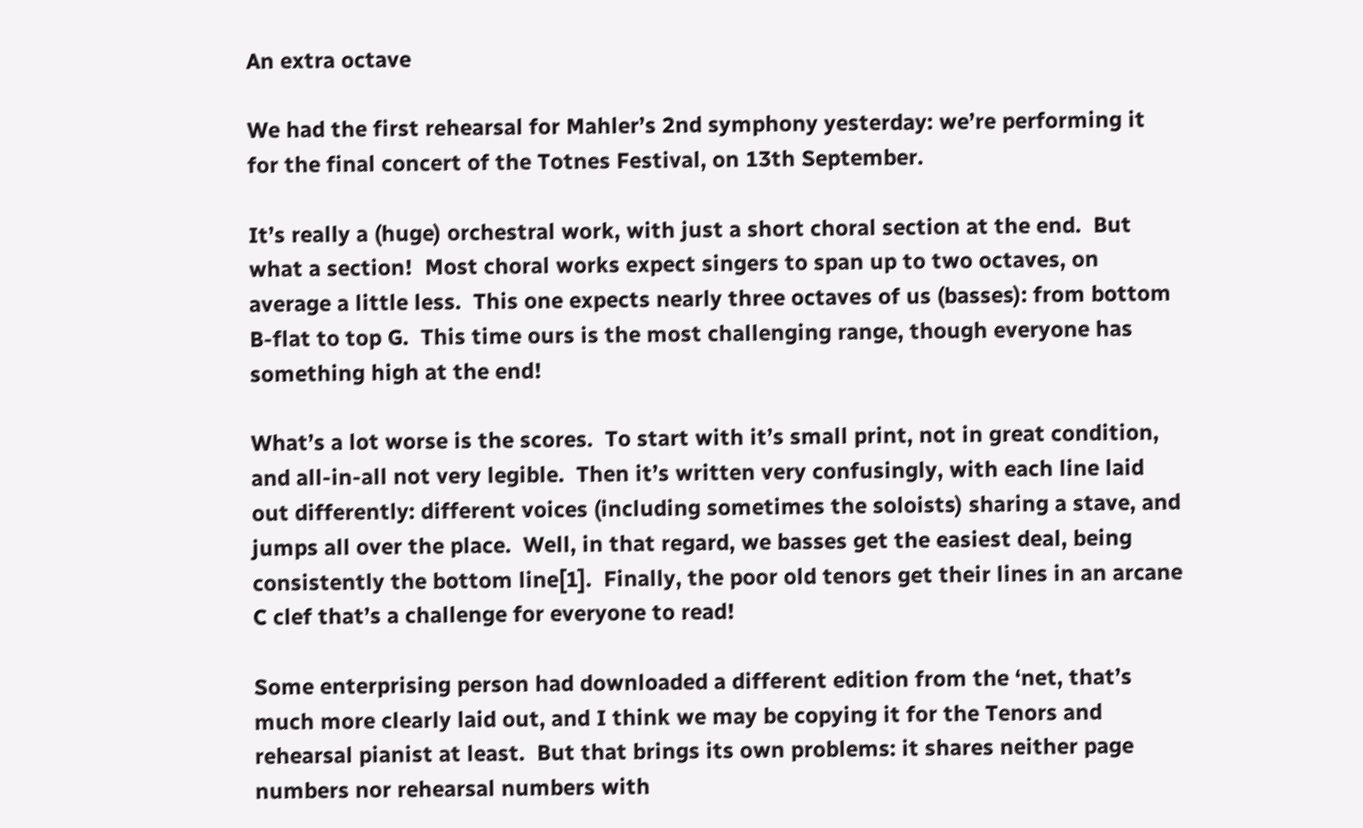An extra octave

We had the first rehearsal for Mahler’s 2nd symphony yesterday: we’re performing it for the final concert of the Totnes Festival, on 13th September.

It’s really a (huge) orchestral work, with just a short choral section at the end.  But what a section!  Most choral works expect singers to span up to two octaves, on average a little less.  This one expects nearly three octaves of us (basses): from bottom B-flat to top G.  This time ours is the most challenging range, though everyone has something high at the end!

What’s a lot worse is the scores.  To start with it’s small print, not in great condition, and all-in-all not very legible.  Then it’s written very confusingly, with each line laid out differently: different voices (including sometimes the soloists) sharing a stave, and jumps all over the place.  Well, in that regard, we basses get the easiest deal, being consistently the bottom line[1].  Finally, the poor old tenors get their lines in an arcane C clef that’s a challenge for everyone to read!

Some enterprising person had downloaded a different edition from the ‘net, that’s much more clearly laid out, and I think we may be copying it for the Tenors and rehearsal pianist at least.  But that brings its own problems: it shares neither page numbers nor rehearsal numbers with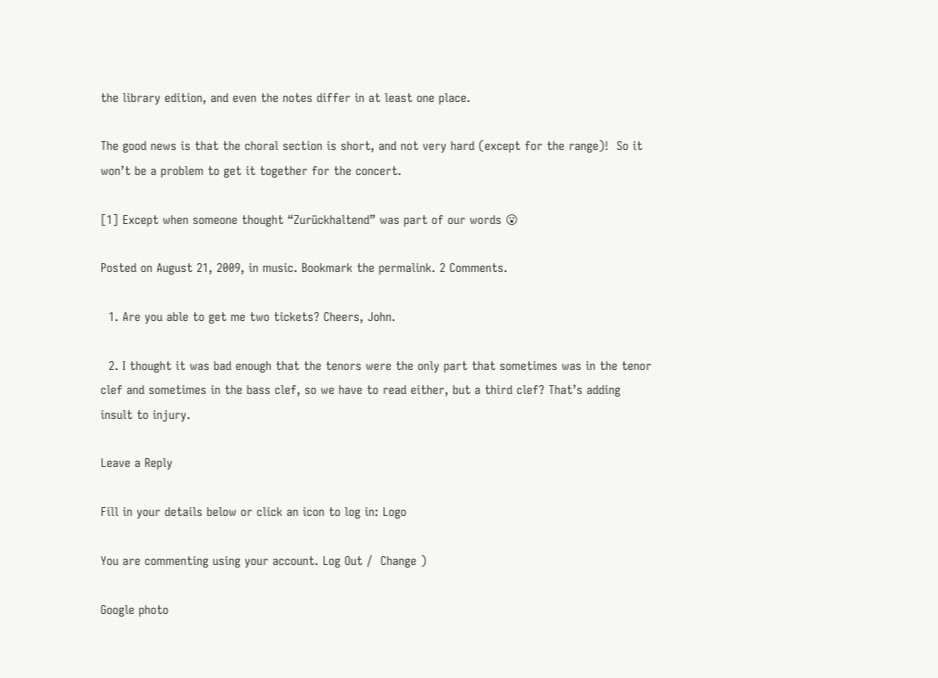the library edition, and even the notes differ in at least one place.

The good news is that the choral section is short, and not very hard (except for the range)!  So it won’t be a problem to get it together for the concert.

[1] Except when someone thought “Zurückhaltend” was part of our words 😮

Posted on August 21, 2009, in music. Bookmark the permalink. 2 Comments.

  1. Are you able to get me two tickets? Cheers, John.

  2. I thought it was bad enough that the tenors were the only part that sometimes was in the tenor clef and sometimes in the bass clef, so we have to read either, but a third clef? That’s adding insult to injury.

Leave a Reply

Fill in your details below or click an icon to log in: Logo

You are commenting using your account. Log Out /  Change )

Google photo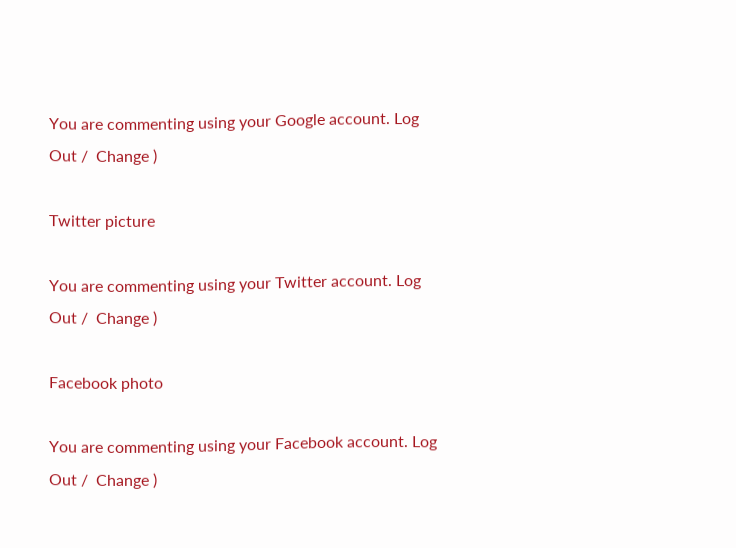You are commenting using your Google account. Log Out /  Change )

Twitter picture

You are commenting using your Twitter account. Log Out /  Change )

Facebook photo

You are commenting using your Facebook account. Log Out /  Change )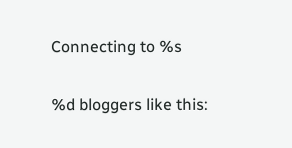Connecting to %s

%d bloggers like this: